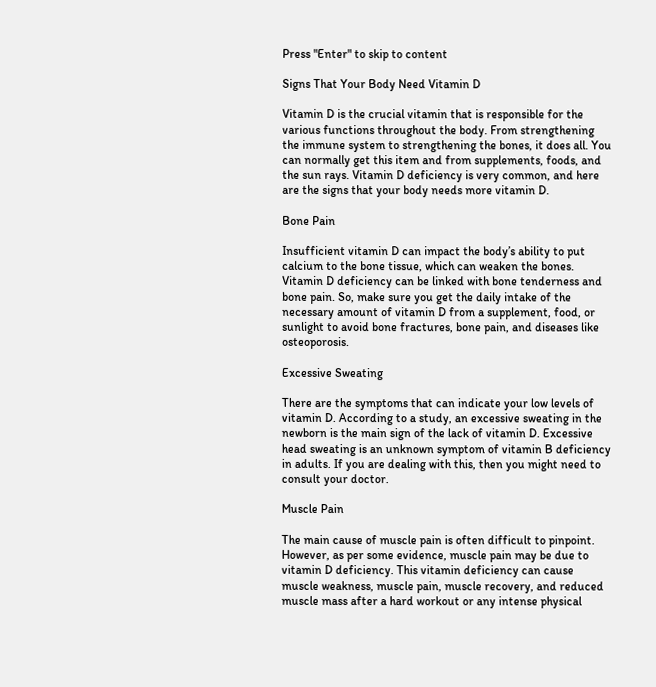Press "Enter" to skip to content

Signs That Your Body Need Vitamin D

Vitamin D is the crucial vitamin that is responsible for the various functions throughout the body. From strengthening the immune system to strengthening the bones, it does all. You can normally get this item and from supplements, foods, and the sun rays. Vitamin D deficiency is very common, and here are the signs that your body needs more vitamin D.

Bone Pain

Insufficient vitamin D can impact the body’s ability to put calcium to the bone tissue, which can weaken the bones. Vitamin D deficiency can be linked with bone tenderness and bone pain. So, make sure you get the daily intake of the necessary amount of vitamin D from a supplement, food, or sunlight to avoid bone fractures, bone pain, and diseases like osteoporosis.

Excessive Sweating

There are the symptoms that can indicate your low levels of vitamin D. According to a study, an excessive sweating in the newborn is the main sign of the lack of vitamin D. Excessive head sweating is an unknown symptom of vitamin B deficiency in adults. If you are dealing with this, then you might need to consult your doctor.

Muscle Pain

The main cause of muscle pain is often difficult to pinpoint. However, as per some evidence, muscle pain may be due to vitamin D deficiency. This vitamin deficiency can cause muscle weakness, muscle pain, muscle recovery, and reduced muscle mass after a hard workout or any intense physical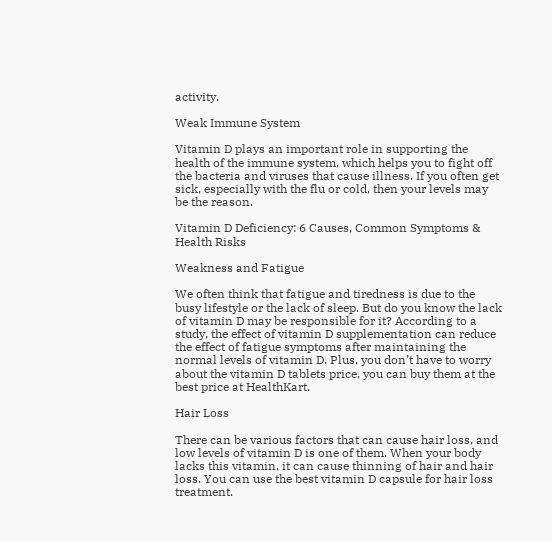activity.

Weak Immune System

Vitamin D plays an important role in supporting the health of the immune system, which helps you to fight off the bacteria and viruses that cause illness. If you often get sick, especially with the flu or cold, then your levels may be the reason.

Vitamin D Deficiency: 6 Causes, Common Symptoms & Health Risks

Weakness and Fatigue

We often think that fatigue and tiredness is due to the busy lifestyle or the lack of sleep. But do you know the lack of vitamin D may be responsible for it? According to a study, the effect of vitamin D supplementation can reduce the effect of fatigue symptoms after maintaining the normal levels of vitamin D. Plus, you don’t have to worry about the vitamin D tablets price, you can buy them at the best price at HealthKart.

Hair Loss

There can be various factors that can cause hair loss, and low levels of vitamin D is one of them. When your body lacks this vitamin, it can cause thinning of hair and hair loss. You can use the best vitamin D capsule for hair loss treatment.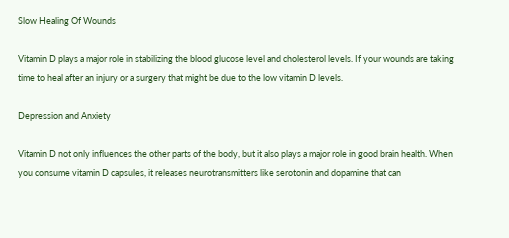Slow Healing Of Wounds

Vitamin D plays a major role in stabilizing the blood glucose level and cholesterol levels. If your wounds are taking time to heal after an injury or a surgery that might be due to the low vitamin D levels.

Depression and Anxiety

Vitamin D not only influences the other parts of the body, but it also plays a major role in good brain health. When you consume vitamin D capsules, it releases neurotransmitters like serotonin and dopamine that can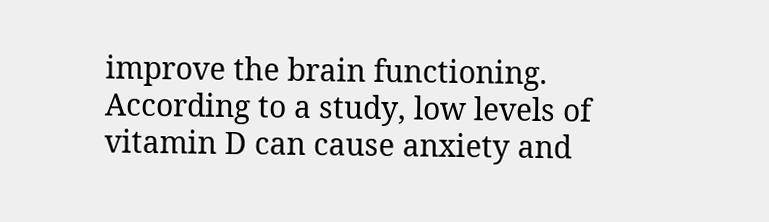improve the brain functioning. According to a study, low levels of vitamin D can cause anxiety and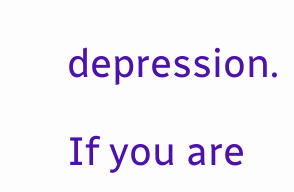depression.

If you are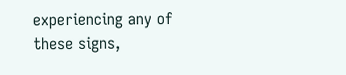experiencing any of these signs,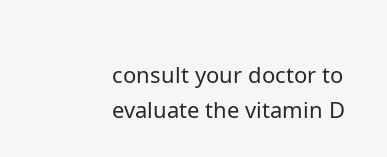consult your doctor to evaluate the vitamin D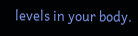levels in your body.